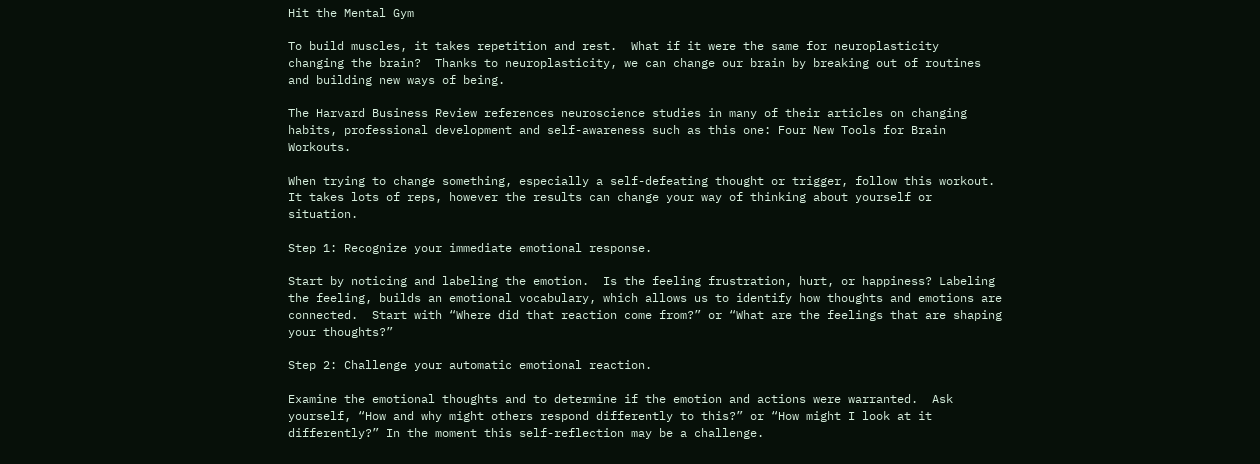Hit the Mental Gym

To build muscles, it takes repetition and rest.  What if it were the same for neuroplasticity
changing the brain?  Thanks to neuroplasticity, we can change our brain by breaking out of routines and building new ways of being.

The Harvard Business Review references neuroscience studies in many of their articles on changing habits, professional development and self-awareness such as this one: Four New Tools for Brain Workouts.

When trying to change something, especially a self-defeating thought or trigger, follow this workout.  It takes lots of reps, however the results can change your way of thinking about yourself or situation.

Step 1: Recognize your immediate emotional response.

Start by noticing and labeling the emotion.  Is the feeling frustration, hurt, or happiness? Labeling the feeling, builds an emotional vocabulary, which allows us to identify how thoughts and emotions are connected.  Start with “Where did that reaction come from?” or “What are the feelings that are shaping your thoughts?”

Step 2: Challenge your automatic emotional reaction.

Examine the emotional thoughts and to determine if the emotion and actions were warranted.  Ask yourself, “How and why might others respond differently to this?” or “How might I look at it differently?” In the moment this self-reflection may be a challenge.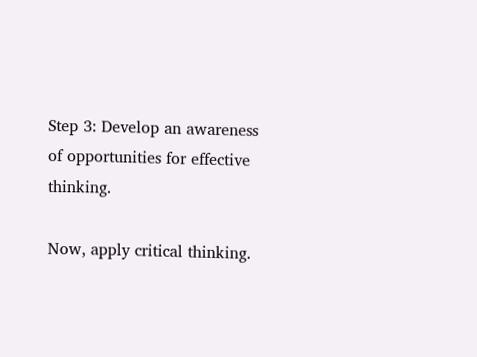Step 3: Develop an awareness of opportunities for effective thinking.

Now, apply critical thinking.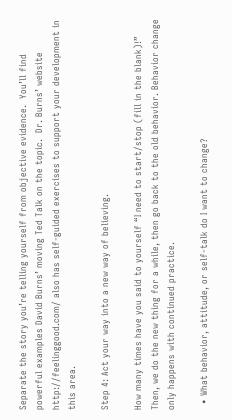Separate the story you’re telling yourself from objective evidence.  You’ll find powerful examples David Burns’ moving Ted Talk on the topic.  Dr. Burns’ website http://feelinggood.com/ also has self-guided exercises to support your development in this area.

Step 4: Act your way into a new way of believing.

How many times have you said to yourself “I need to start/stop (fill in the blank)!” Then, we do the new thing for a while, then go back to the old behavior. Behavior change only happens with continued practice.

  • What behavior, attitude, or self-talk do I want to change?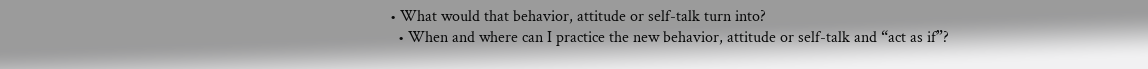• What would that behavior, attitude or self-talk turn into?
  • When and where can I practice the new behavior, attitude or self-talk and “act as if”?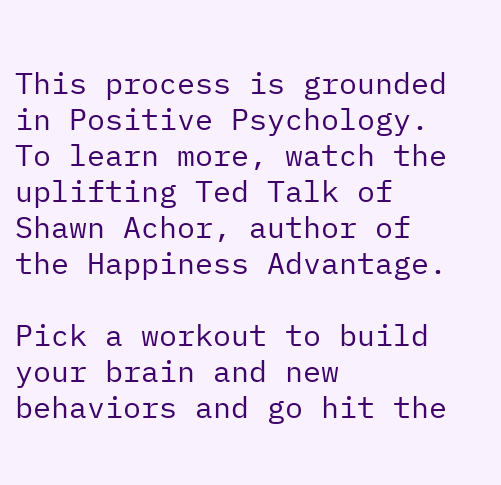This process is grounded in Positive Psychology.  To learn more, watch the uplifting Ted Talk of Shawn Achor, author of the Happiness Advantage.

Pick a workout to build your brain and new behaviors and go hit the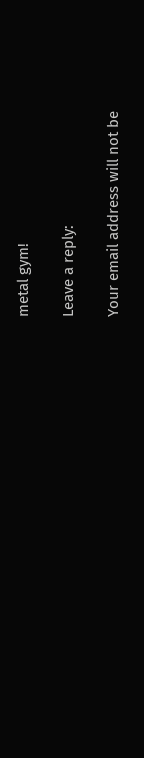metal gym!

Leave a reply:

Your email address will not be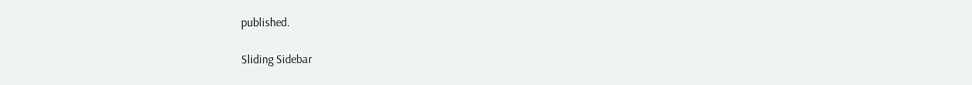published.

Sliding Sidebar